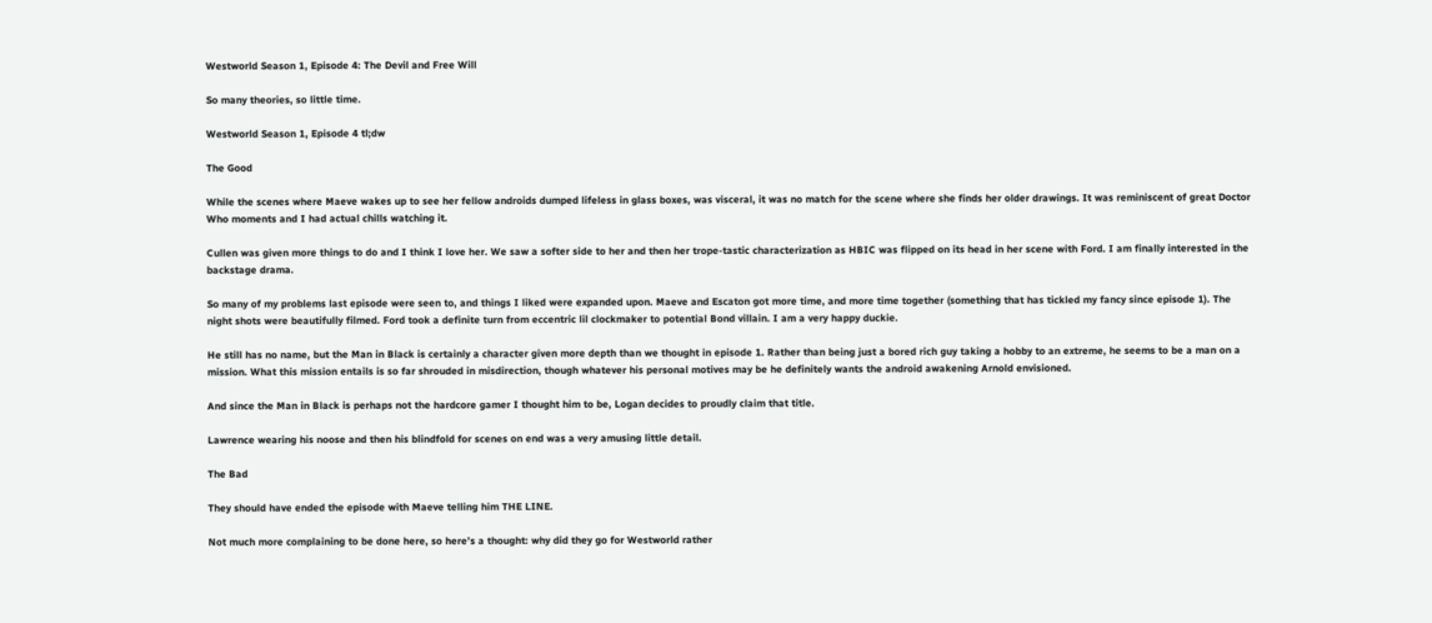Westworld Season 1, Episode 4: The Devil and Free Will

So many theories, so little time.

Westworld Season 1, Episode 4 tl;dw

The Good

While the scenes where Maeve wakes up to see her fellow androids dumped lifeless in glass boxes, was visceral, it was no match for the scene where she finds her older drawings. It was reminiscent of great Doctor Who moments and I had actual chills watching it.

Cullen was given more things to do and I think I love her. We saw a softer side to her and then her trope-tastic characterization as HBIC was flipped on its head in her scene with Ford. I am finally interested in the backstage drama.

So many of my problems last episode were seen to, and things I liked were expanded upon. Maeve and Escaton got more time, and more time together (something that has tickled my fancy since episode 1). The night shots were beautifully filmed. Ford took a definite turn from eccentric lil clockmaker to potential Bond villain. I am a very happy duckie.

He still has no name, but the Man in Black is certainly a character given more depth than we thought in episode 1. Rather than being just a bored rich guy taking a hobby to an extreme, he seems to be a man on a mission. What this mission entails is so far shrouded in misdirection, though whatever his personal motives may be he definitely wants the android awakening Arnold envisioned.

And since the Man in Black is perhaps not the hardcore gamer I thought him to be, Logan decides to proudly claim that title.

Lawrence wearing his noose and then his blindfold for scenes on end was a very amusing little detail.

The Bad

They should have ended the episode with Maeve telling him THE LINE.

Not much more complaining to be done here, so here’s a thought: why did they go for Westworld rather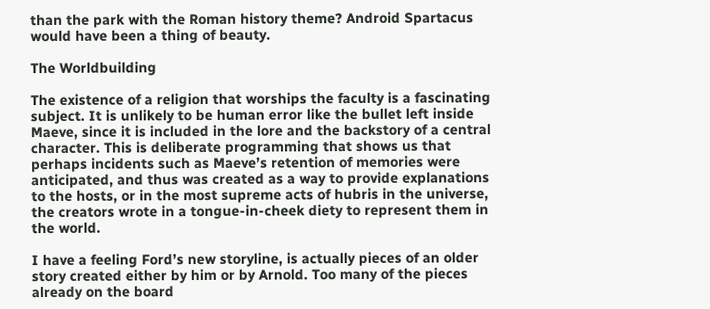than the park with the Roman history theme? Android Spartacus would have been a thing of beauty.

The Worldbuilding

The existence of a religion that worships the faculty is a fascinating subject. It is unlikely to be human error like the bullet left inside Maeve, since it is included in the lore and the backstory of a central character. This is deliberate programming that shows us that perhaps incidents such as Maeve’s retention of memories were anticipated, and thus was created as a way to provide explanations to the hosts, or in the most supreme acts of hubris in the universe, the creators wrote in a tongue-in-cheek diety to represent them in the world.

I have a feeling Ford’s new storyline, is actually pieces of an older story created either by him or by Arnold. Too many of the pieces already on the board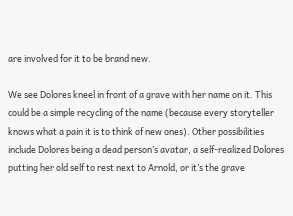are involved for it to be brand new.

We see Dolores kneel in front of a grave with her name on it. This could be a simple recycling of the name (because every storyteller knows what a pain it is to think of new ones). Other possibilities include Dolores being a dead person’s avatar, a self-realized Dolores putting her old self to rest next to Arnold, or it’s the grave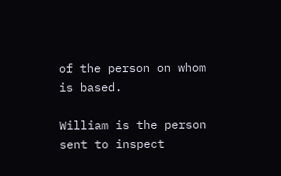of the person on whom is based.

William is the person sent to inspect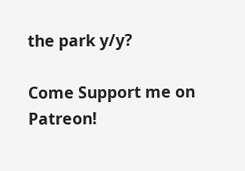the park y/y?

Come Support me on Patreon!